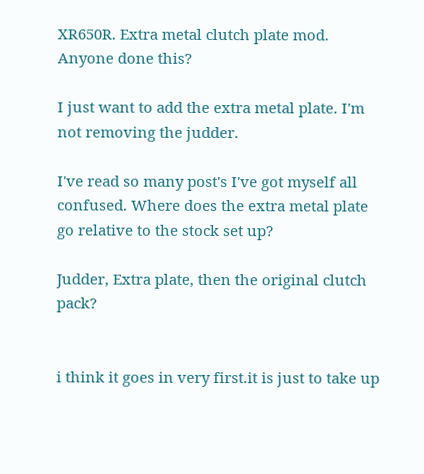XR650R. Extra metal clutch plate mod. Anyone done this?

I just want to add the extra metal plate. I'm not removing the judder.

I've read so many post's I've got myself all confused. Where does the extra metal plate go relative to the stock set up?

Judder, Extra plate, then the original clutch pack?


i think it goes in very first.it is just to take up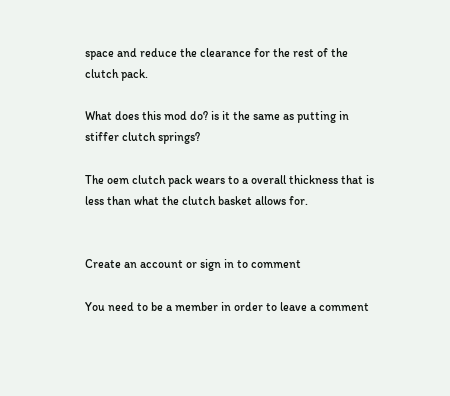space and reduce the clearance for the rest of the clutch pack.

What does this mod do? is it the same as putting in stiffer clutch springs?

The oem clutch pack wears to a overall thickness that is less than what the clutch basket allows for.


Create an account or sign in to comment

You need to be a member in order to leave a comment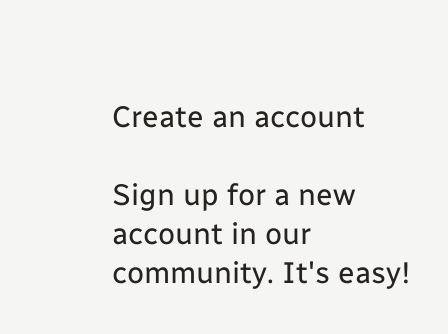Create an account

Sign up for a new account in our community. It's easy!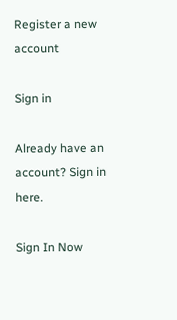Register a new account

Sign in

Already have an account? Sign in here.

Sign In Now